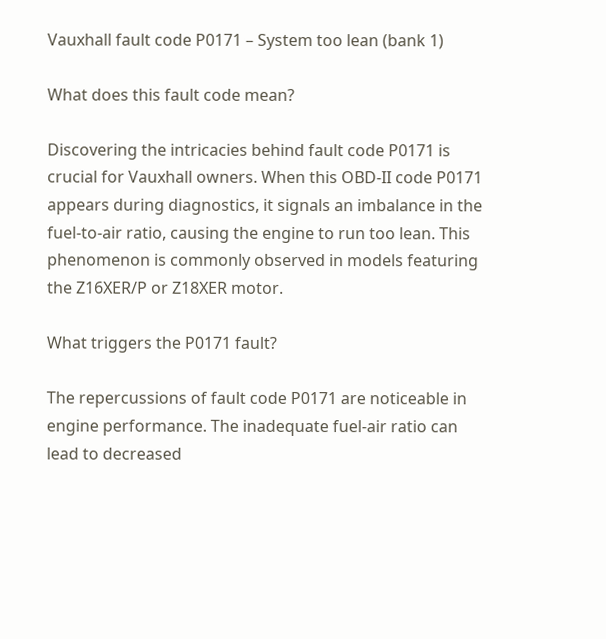Vauxhall fault code P0171 – System too lean (bank 1)

What does this fault code mean?

Discovering the intricacies behind fault code P0171 is crucial for Vauxhall owners. When this OBD-II code P0171 appears during diagnostics, it signals an imbalance in the fuel-to-air ratio, causing the engine to run too lean. This phenomenon is commonly observed in models featuring the Z16XER/P or Z18XER motor.

What triggers the P0171 fault?

The repercussions of fault code P0171 are noticeable in engine performance. The inadequate fuel-air ratio can lead to decreased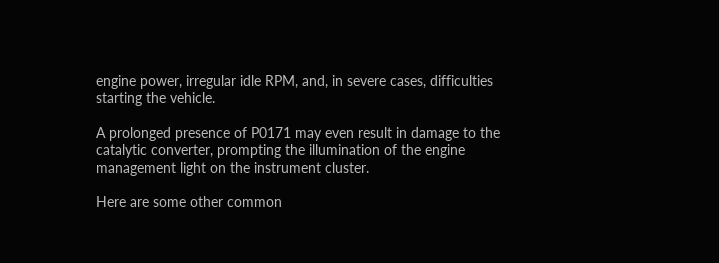engine power, irregular idle RPM, and, in severe cases, difficulties starting the vehicle.

A prolonged presence of P0171 may even result in damage to the catalytic converter, prompting the illumination of the engine management light on the instrument cluster.

Here are some other common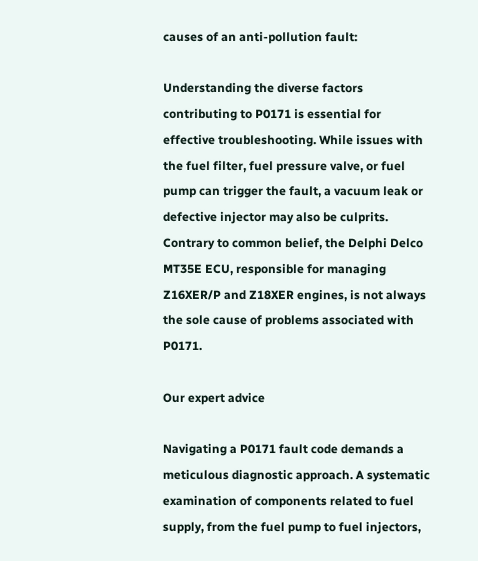causes of an anti-pollution fault:

Understanding the diverse factors contributing to P0171 is essential for effective troubleshooting. While issues with the fuel filter, fuel pressure valve, or fuel pump can trigger the fault, a vacuum leak or defective injector may also be culprits. Contrary to common belief, the Delphi Delco MT35E ECU, responsible for managing Z16XER/P and Z18XER engines, is not always the sole cause of problems associated with P0171.

Our expert advice

Navigating a P0171 fault code demands a meticulous diagnostic approach. A systematic examination of components related to fuel supply, from the fuel pump to fuel injectors,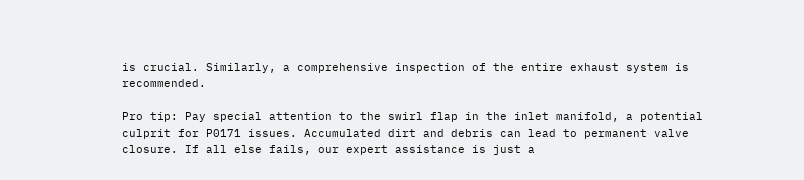is crucial. Similarly, a comprehensive inspection of the entire exhaust system is recommended.

Pro tip: Pay special attention to the swirl flap in the inlet manifold, a potential culprit for P0171 issues. Accumulated dirt and debris can lead to permanent valve closure. If all else fails, our expert assistance is just a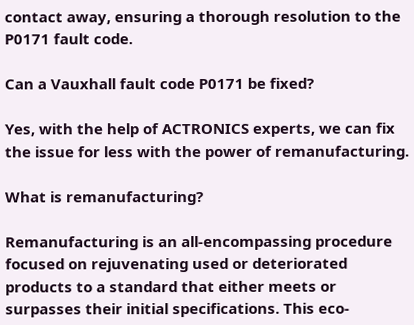contact away, ensuring a thorough resolution to the P0171 fault code.

Can a Vauxhall fault code P0171 be fixed?

Yes, with the help of ACTRONICS experts, we can fix the issue for less with the power of remanufacturing.

What is remanufacturing?

Remanufacturing is an all-encompassing procedure focused on rejuvenating used or deteriorated products to a standard that either meets or surpasses their initial specifications. This eco-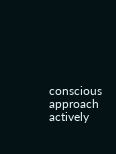conscious approach actively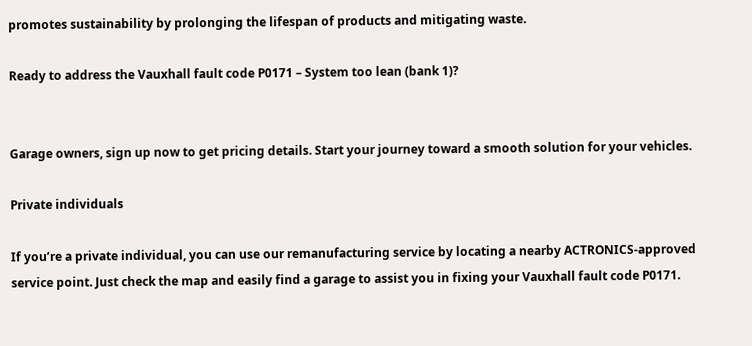promotes sustainability by prolonging the lifespan of products and mitigating waste.

Ready to address the Vauxhall fault code P0171 – System too lean (bank 1)?


Garage owners, sign up now to get pricing details. Start your journey toward a smooth solution for your vehicles.

Private individuals

If you’re a private individual, you can use our remanufacturing service by locating a nearby ACTRONICS-approved service point. Just check the map and easily find a garage to assist you in fixing your Vauxhall fault code P0171.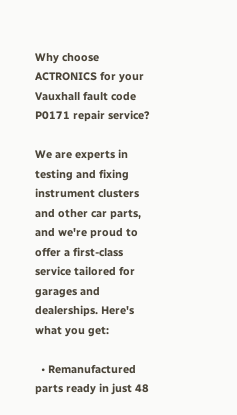Why choose ACTRONICS for your Vauxhall fault code P0171 repair service?

We are experts in testing and fixing instrument clusters and other car parts, and we're proud to offer a first-class service tailored for garages and dealerships. Here's what you get:

  • Remanufactured parts ready in just 48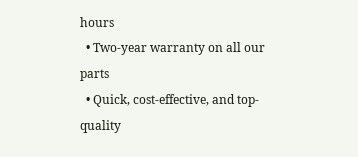hours
  • Two-year warranty on all our parts
  • Quick, cost-effective, and top-quality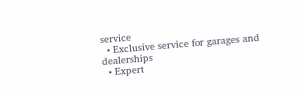service
  • Exclusive service for garages and dealerships
  • Expert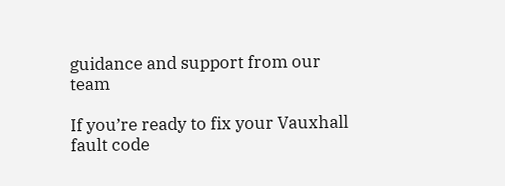guidance and support from our team

If you’re ready to fix your Vauxhall fault code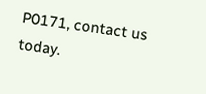P0171, contact us today.